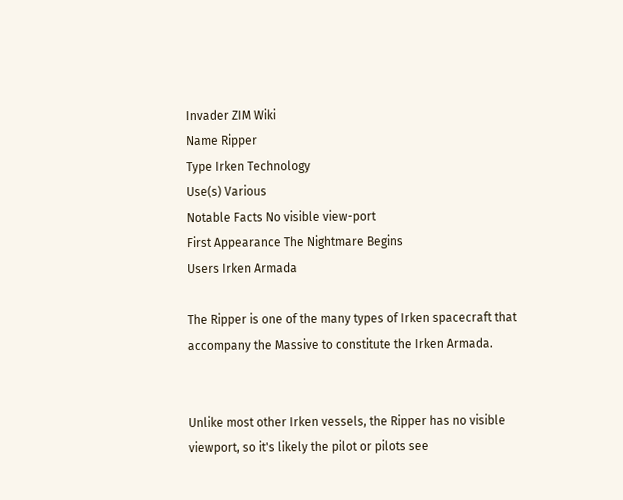Invader ZIM Wiki
Name Ripper
Type Irken Technology
Use(s) Various
Notable Facts No visible view-port
First Appearance The Nightmare Begins
Users Irken Armada

The Ripper is one of the many types of Irken spacecraft that accompany the Massive to constitute the Irken Armada.


Unlike most other Irken vessels, the Ripper has no visible viewport, so it's likely the pilot or pilots see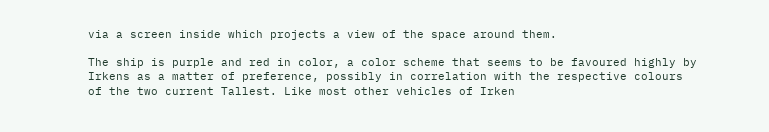via a screen inside which projects a view of the space around them.

The ship is purple and red in color, a color scheme that seems to be favoured highly by Irkens as a matter of preference, possibly in correlation with the respective colours of the two current Tallest. Like most other vehicles of Irken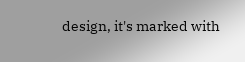design, it's marked with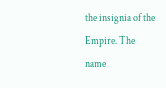the insignia of the Empire. The name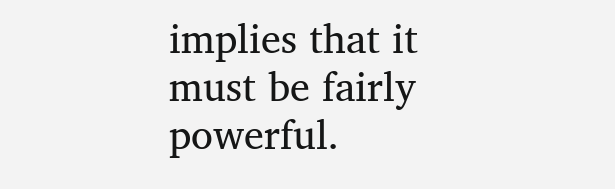implies that it must be fairly powerful.